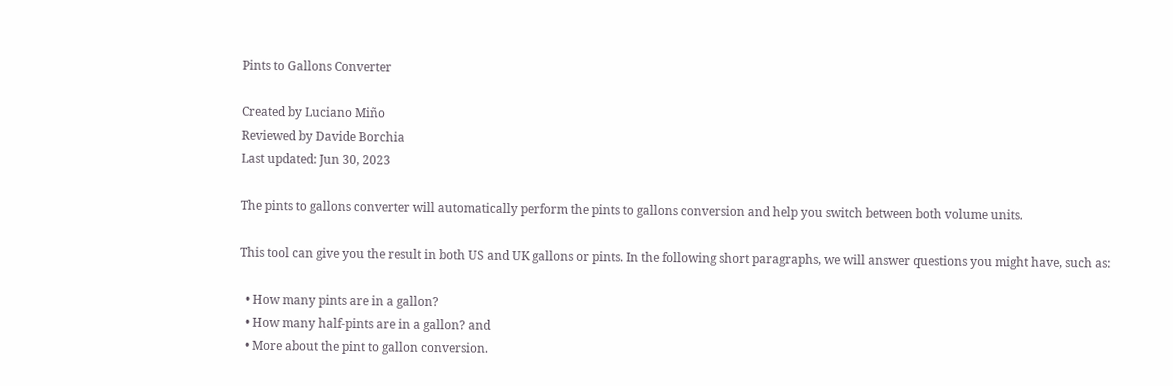Pints to Gallons Converter

Created by Luciano Miño
Reviewed by Davide Borchia
Last updated: Jun 30, 2023

The pints to gallons converter will automatically perform the pints to gallons conversion and help you switch between both volume units.

This tool can give you the result in both US and UK gallons or pints. In the following short paragraphs, we will answer questions you might have, such as:

  • How many pints are in a gallon?
  • How many half-pints are in a gallon? and
  • More about the pint to gallon conversion.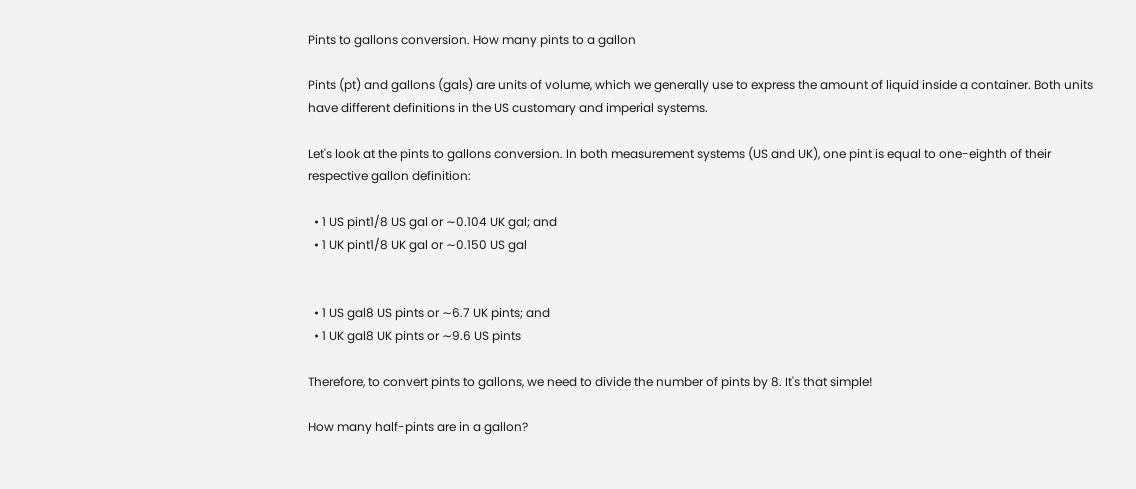Pints to gallons conversion. How many pints to a gallon

Pints (pt) and gallons (gals) are units of volume, which we generally use to express the amount of liquid inside a container. Both units have different definitions in the US customary and imperial systems.

Let's look at the pints to gallons conversion. In both measurement systems (US and UK), one pint is equal to one-eighth of their respective gallon definition:

  • 1 US pint1/8 US gal or ∼0.104 UK gal; and
  • 1 UK pint1/8 UK gal or ∼0.150 US gal


  • 1 US gal8 US pints or ∼6.7 UK pints; and
  • 1 UK gal8 UK pints or ∼9.6 US pints

Therefore, to convert pints to gallons, we need to divide the number of pints by 8. It's that simple!

How many half-pints are in a gallon?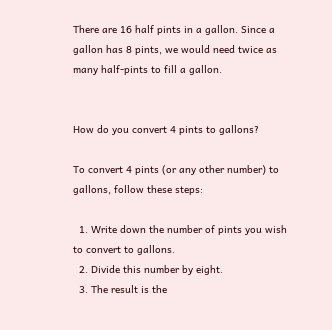There are 16 half pints in a gallon. Since a gallon has 8 pints, we would need twice as many half-pints to fill a gallon.


How do you convert 4 pints to gallons?

To convert 4 pints (or any other number) to gallons, follow these steps:

  1. Write down the number of pints you wish to convert to gallons.
  2. Divide this number by eight.
  3. The result is the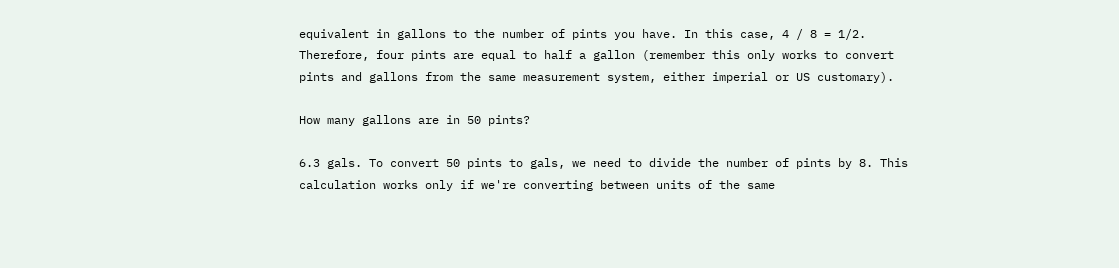equivalent in gallons to the number of pints you have. In this case, 4 / 8 = 1/2. Therefore, four pints are equal to half a gallon (remember this only works to convert pints and gallons from the same measurement system, either imperial or US customary).

How many gallons are in 50 pints?

6.3 gals. To convert 50 pints to gals, we need to divide the number of pints by 8. This calculation works only if we're converting between units of the same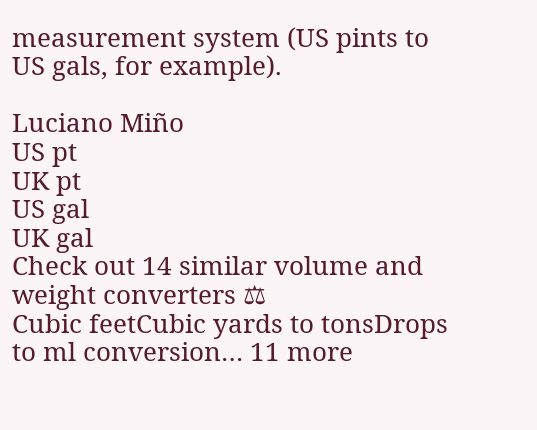measurement system (US pints to US gals, for example).

Luciano Miño
US pt
UK pt
US gal
UK gal
Check out 14 similar volume and weight converters ⚖
Cubic feetCubic yards to tonsDrops to ml conversion… 11 more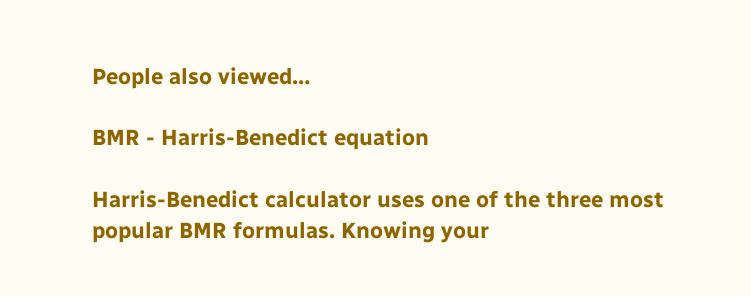People also viewed…

BMR - Harris-Benedict equation

Harris-Benedict calculator uses one of the three most popular BMR formulas. Knowing your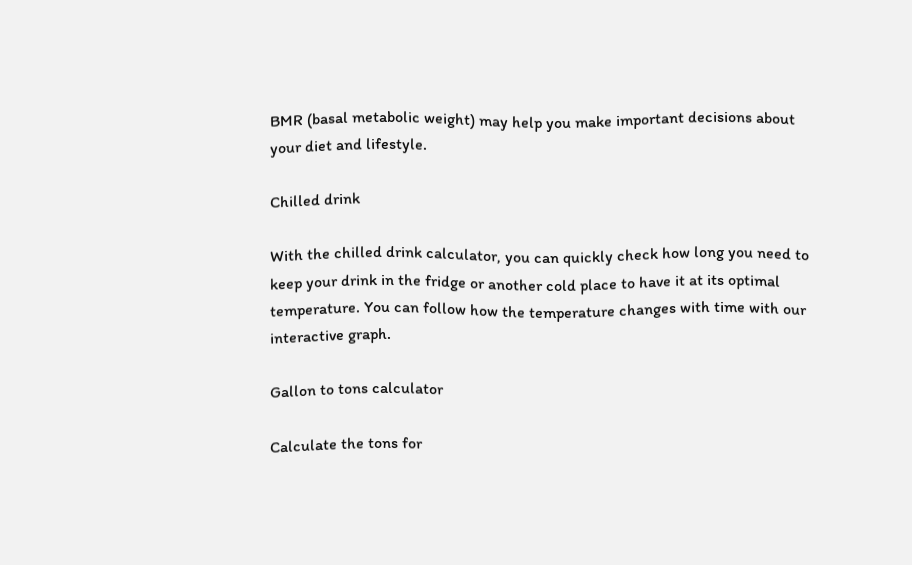BMR (basal metabolic weight) may help you make important decisions about your diet and lifestyle.

Chilled drink

With the chilled drink calculator, you can quickly check how long you need to keep your drink in the fridge or another cold place to have it at its optimal temperature. You can follow how the temperature changes with time with our interactive graph.

Gallon to tons calculator

Calculate the tons for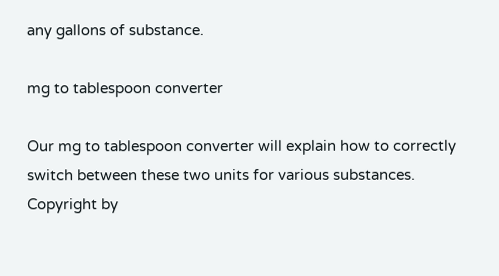any gallons of substance.

mg to tablespoon converter

Our mg to tablespoon converter will explain how to correctly switch between these two units for various substances.
Copyright by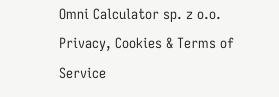Omni Calculator sp. z o.o.
Privacy, Cookies & Terms of Service